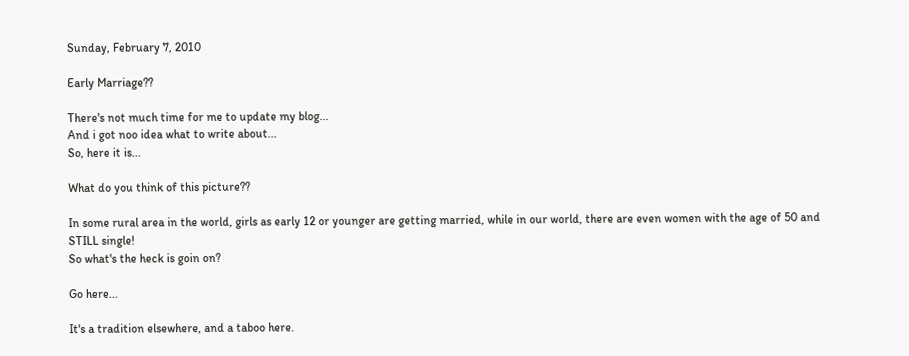Sunday, February 7, 2010

Early Marriage??

There's not much time for me to update my blog...
And i got noo idea what to write about...
So, here it is...

What do you think of this picture??

In some rural area in the world, girls as early 12 or younger are getting married, while in our world, there are even women with the age of 50 and STILL single!
So what's the heck is goin on?

Go here...

It's a tradition elsewhere, and a taboo here.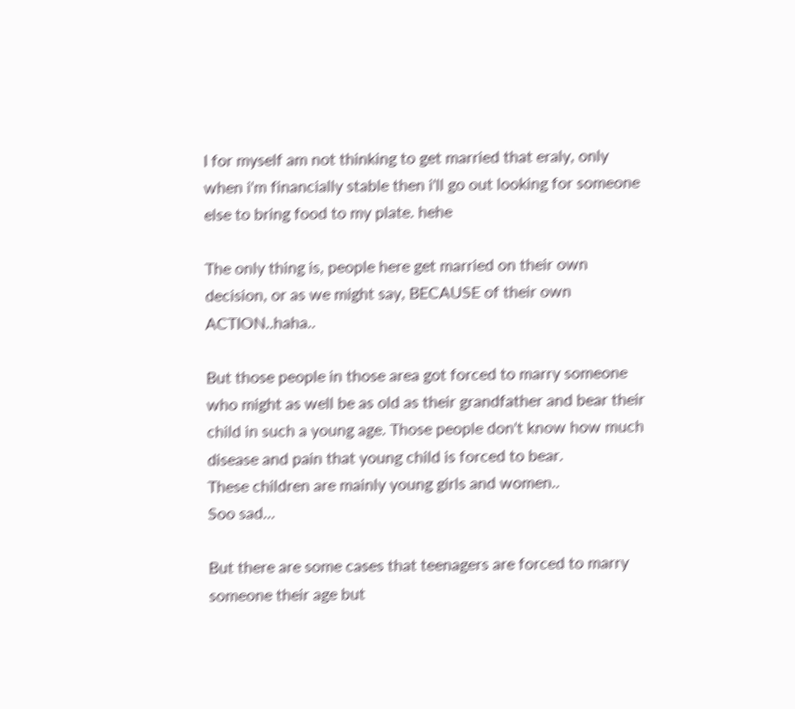I for myself am not thinking to get married that eraly, only when i'm financially stable then i'll go out looking for someone else to bring food to my plate. hehe

The only thing is, people here get married on their own decision, or as we might say, BECAUSE of their own ACTION..haha..

But those people in those area got forced to marry someone who might as well be as old as their grandfather and bear their child in such a young age. Those people don't know how much disease and pain that young child is forced to bear.
These children are mainly young girls and women..
Soo sad...

But there are some cases that teenagers are forced to marry someone their age but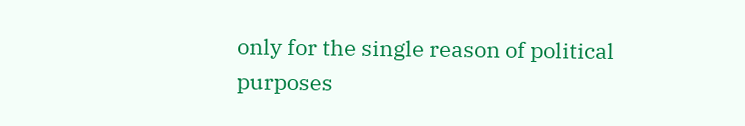only for the single reason of political purposes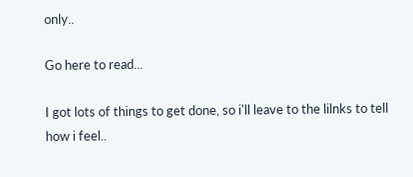only..

Go here to read...

I got lots of things to get done, so i'll leave to the lilnks to tell how i feel..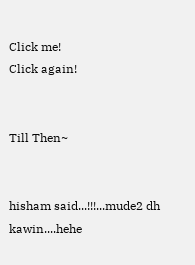Click me!
Click again!


Till Then~


hisham said...!!!...mude2 dh kawin....hehe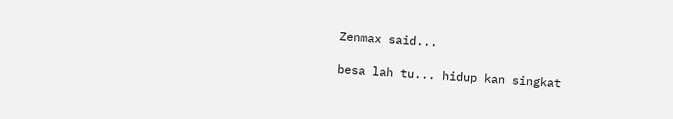Zenmax said...

besa lah tu... hidup kan singkat